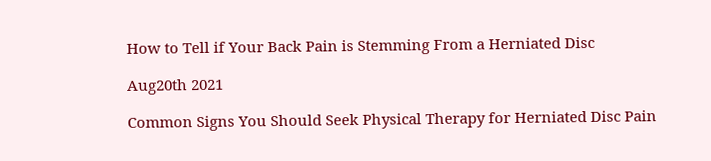How to Tell if Your Back Pain is Stemming From a Herniated Disc

Aug20th 2021

Common Signs You Should Seek Physical Therapy for Herniated Disc Pain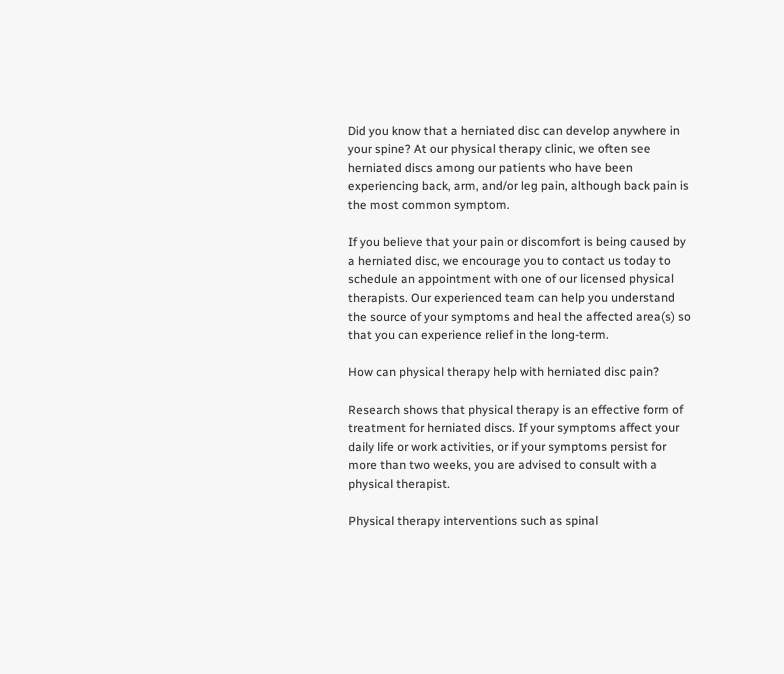Did you know that a herniated disc can develop anywhere in your spine? At our physical therapy clinic, we often see herniated discs among our patients who have been experiencing back, arm, and/or leg pain, although back pain is the most common symptom.

If you believe that your pain or discomfort is being caused by a herniated disc, we encourage you to contact us today to schedule an appointment with one of our licensed physical therapists. Our experienced team can help you understand the source of your symptoms and heal the affected area(s) so that you can experience relief in the long-term.

How can physical therapy help with herniated disc pain?

Research shows that physical therapy is an effective form of treatment for herniated discs. If your symptoms affect your daily life or work activities, or if your symptoms persist for more than two weeks, you are advised to consult with a physical therapist.

Physical therapy interventions such as spinal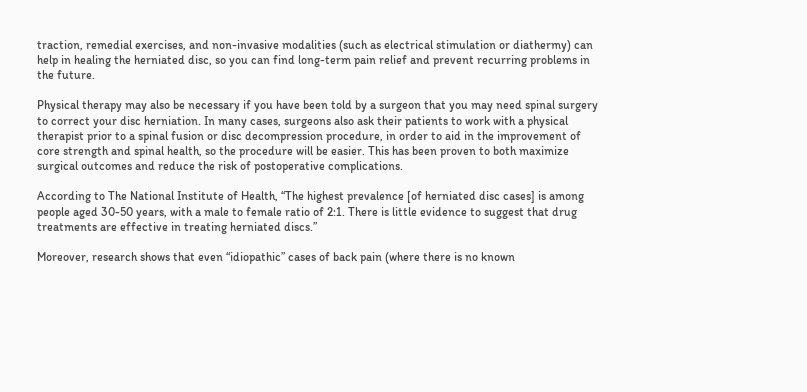traction, remedial exercises, and non-invasive modalities (such as electrical stimulation or diathermy) can help in healing the herniated disc, so you can find long-term pain relief and prevent recurring problems in the future.

Physical therapy may also be necessary if you have been told by a surgeon that you may need spinal surgery to correct your disc herniation. In many cases, surgeons also ask their patients to work with a physical therapist prior to a spinal fusion or disc decompression procedure, in order to aid in the improvement of core strength and spinal health, so the procedure will be easier. This has been proven to both maximize surgical outcomes and reduce the risk of postoperative complications.

According to The National Institute of Health, “The highest prevalence [of herniated disc cases] is among people aged 30-50 years, with a male to female ratio of 2:1. There is little evidence to suggest that drug treatments are effective in treating herniated discs.”

Moreover, research shows that even “idiopathic” cases of back pain (where there is no known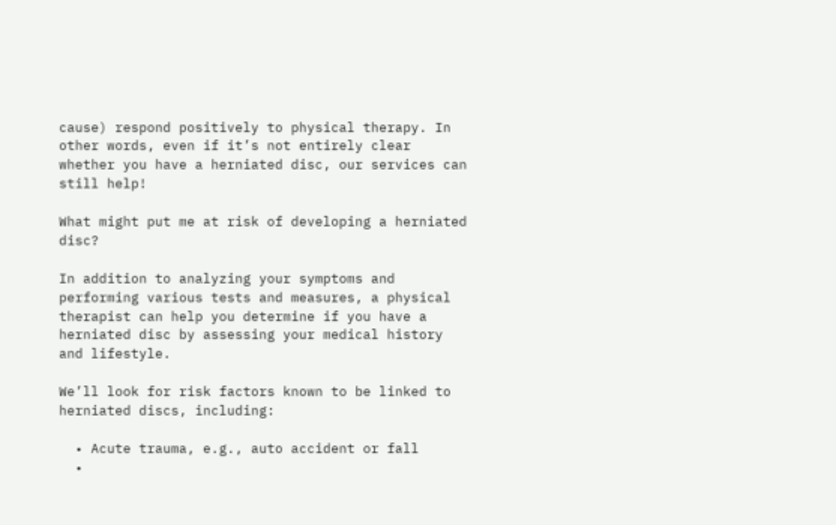cause) respond positively to physical therapy. In other words, even if it’s not entirely clear whether you have a herniated disc, our services can still help!

What might put me at risk of developing a herniated disc?

In addition to analyzing your symptoms and performing various tests and measures, a physical therapist can help you determine if you have a herniated disc by assessing your medical history and lifestyle.

We’ll look for risk factors known to be linked to herniated discs, including:

  • Acute trauma, e.g., auto accident or fall
  •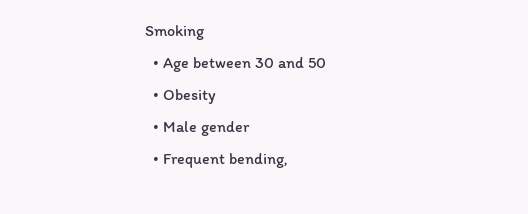Smoking
  • Age between 30 and 50
  • Obesity
  • Male gender
  • Frequent bending,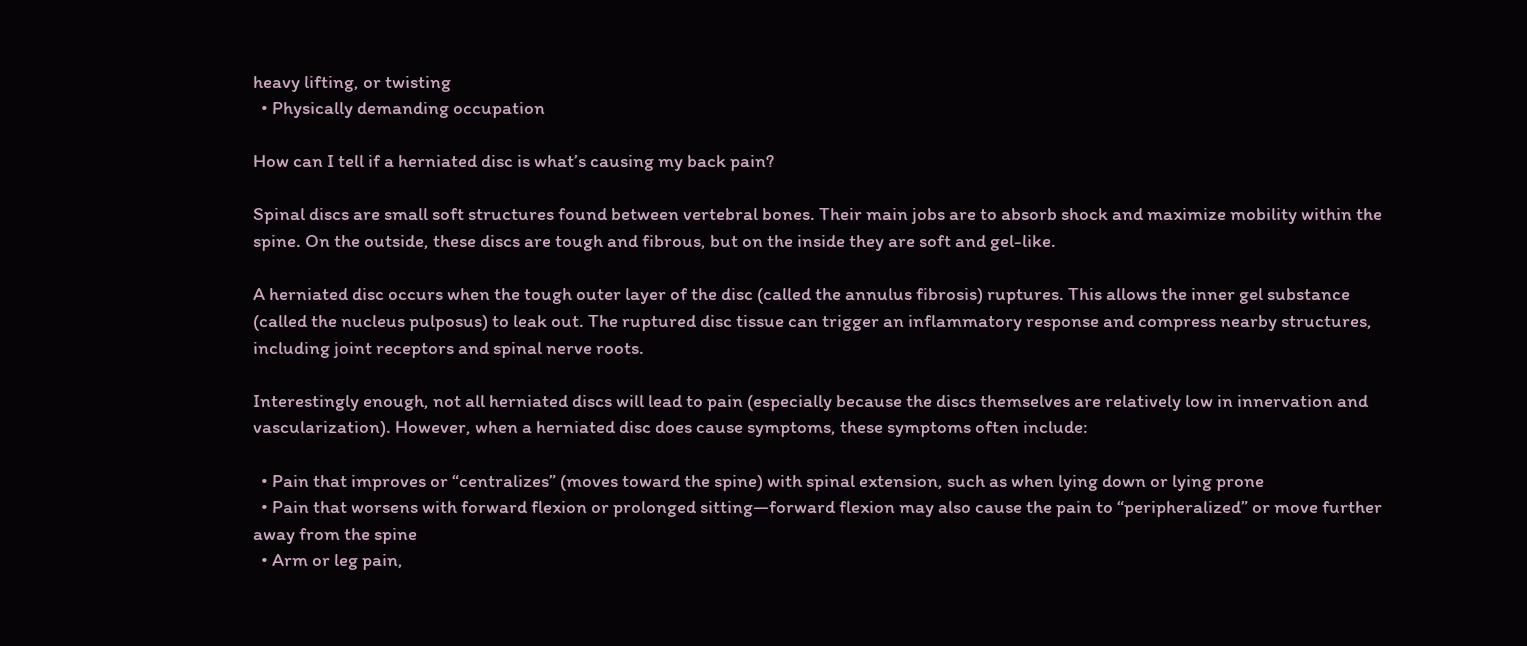heavy lifting, or twisting
  • Physically demanding occupation

How can I tell if a herniated disc is what’s causing my back pain?

Spinal discs are small soft structures found between vertebral bones. Their main jobs are to absorb shock and maximize mobility within the spine. On the outside, these discs are tough and fibrous, but on the inside they are soft and gel-like.

A herniated disc occurs when the tough outer layer of the disc (called the annulus fibrosis) ruptures. This allows the inner gel substance (called the nucleus pulposus) to leak out. The ruptured disc tissue can trigger an inflammatory response and compress nearby structures, including joint receptors and spinal nerve roots.

Interestingly enough, not all herniated discs will lead to pain (especially because the discs themselves are relatively low in innervation and vascularization). However, when a herniated disc does cause symptoms, these symptoms often include:

  • Pain that improves or “centralizes” (moves toward the spine) with spinal extension, such as when lying down or lying prone
  • Pain that worsens with forward flexion or prolonged sitting—forward flexion may also cause the pain to “peripheralized” or move further away from the spine
  • Arm or leg pain,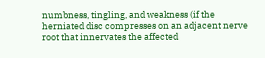numbness, tingling, and weakness (if the herniated disc compresses on an adjacent nerve root that innervates the affected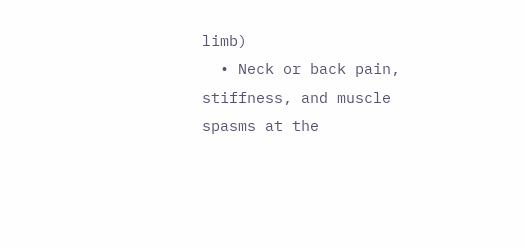limb)
  • Neck or back pain, stiffness, and muscle spasms at the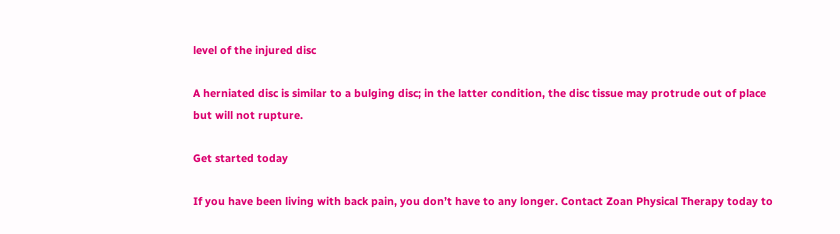level of the injured disc

A herniated disc is similar to a bulging disc; in the latter condition, the disc tissue may protrude out of place but will not rupture.

Get started today

If you have been living with back pain, you don’t have to any longer. Contact Zoan Physical Therapy today to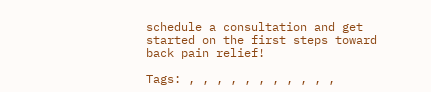schedule a consultation and get started on the first steps toward back pain relief!

Tags: , , , , , , , , , , ,